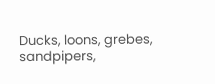Ducks, loons, grebes, sandpipers,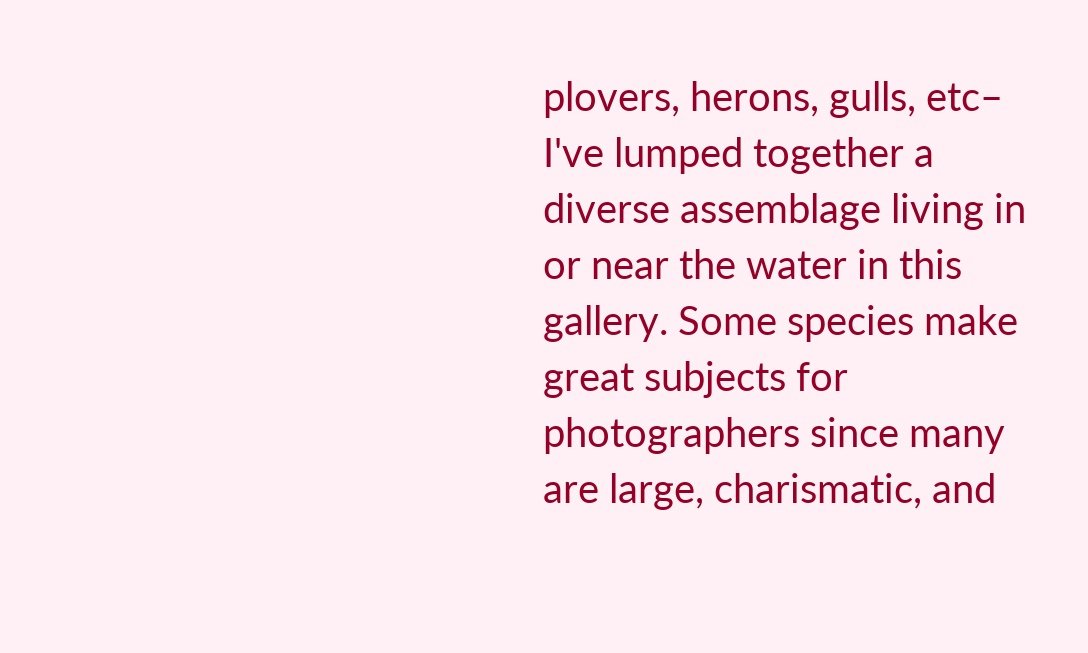plovers, herons, gulls, etc– I've lumped together a diverse assemblage living in or near the water in this gallery. Some species make great subjects for photographers since many are large, charismatic, and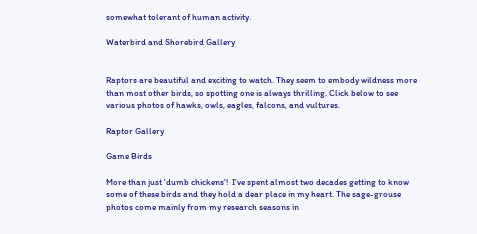somewhat tolerant of human activity.

Waterbird and Shorebird Gallery


Raptors are beautiful and exciting to watch. They seem to embody wildness more than most other birds, so spotting one is always thrilling. Click below to see various photos of hawks, owls, eagles, falcons, and vultures.

Raptor Gallery

Game Birds

More than just 'dumb chickens'!  I've spent almost two decades getting to know some of these birds and they hold a dear place in my heart. The sage-grouse photos come mainly from my research seasons in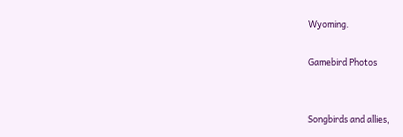Wyoming.

Gamebird Photos


Songbirds and allies,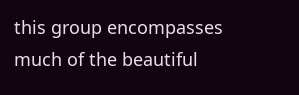this group encompasses much of the beautiful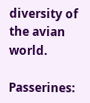diversity of the avian world.

Passerines: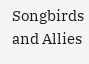Songbirds and Allies